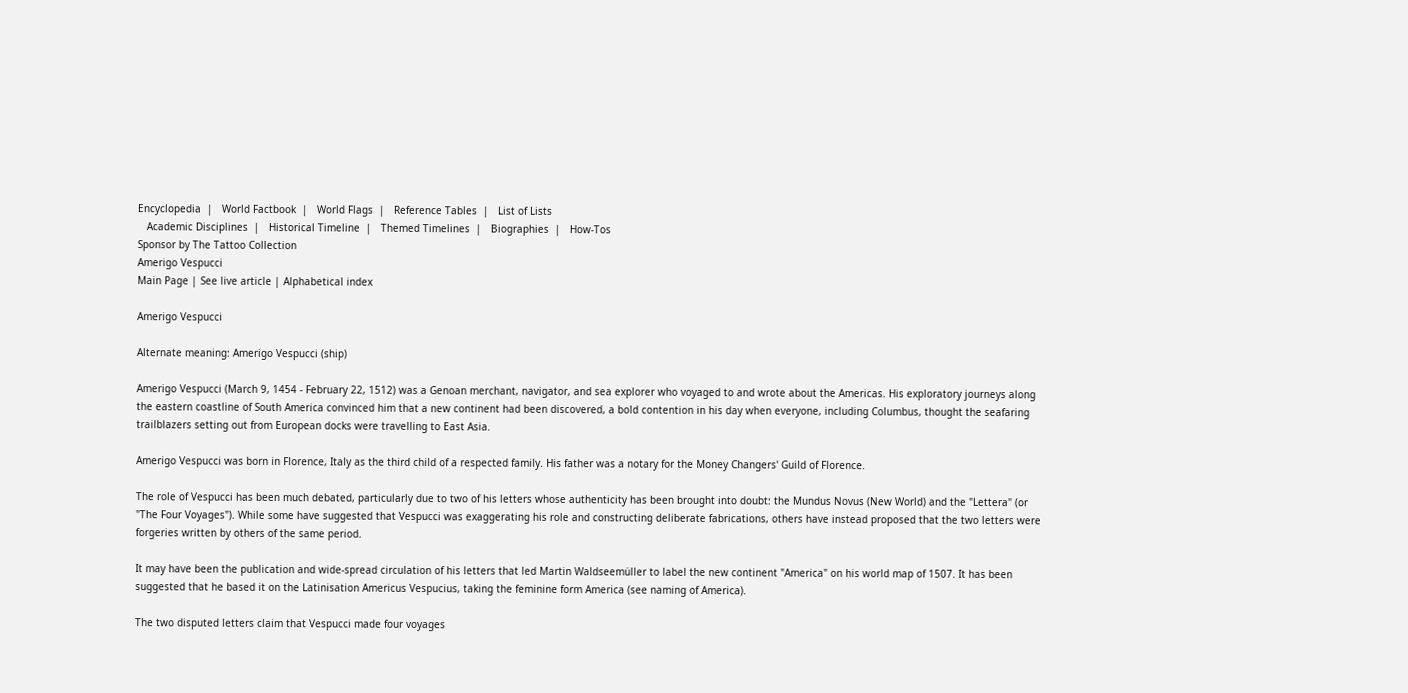Encyclopedia  |   World Factbook  |   World Flags  |   Reference Tables  |   List of Lists
   Academic Disciplines  |   Historical Timeline  |   Themed Timelines  |   Biographies  |   How-Tos
Sponsor by The Tattoo Collection
Amerigo Vespucci
Main Page | See live article | Alphabetical index

Amerigo Vespucci

Alternate meaning: Amerigo Vespucci (ship)

Amerigo Vespucci (March 9, 1454 - February 22, 1512) was a Genoan merchant, navigator, and sea explorer who voyaged to and wrote about the Americas. His exploratory journeys along the eastern coastline of South America convinced him that a new continent had been discovered, a bold contention in his day when everyone, including Columbus, thought the seafaring trailblazers setting out from European docks were travelling to East Asia.

Amerigo Vespucci was born in Florence, Italy as the third child of a respected family. His father was a notary for the Money Changers' Guild of Florence.

The role of Vespucci has been much debated, particularly due to two of his letters whose authenticity has been brought into doubt: the Mundus Novus (New World) and the "Lettera" (or "The Four Voyages"). While some have suggested that Vespucci was exaggerating his role and constructing deliberate fabrications, others have instead proposed that the two letters were forgeries written by others of the same period.

It may have been the publication and wide-spread circulation of his letters that led Martin Waldseemüller to label the new continent "America" on his world map of 1507. It has been suggested that he based it on the Latinisation Americus Vespucius, taking the feminine form America (see naming of America).

The two disputed letters claim that Vespucci made four voyages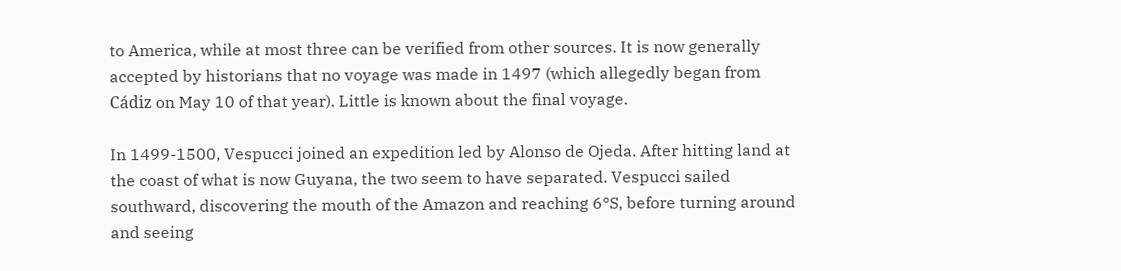to America, while at most three can be verified from other sources. It is now generally accepted by historians that no voyage was made in 1497 (which allegedly began from Cádiz on May 10 of that year). Little is known about the final voyage.

In 1499-1500, Vespucci joined an expedition led by Alonso de Ojeda. After hitting land at the coast of what is now Guyana, the two seem to have separated. Vespucci sailed southward, discovering the mouth of the Amazon and reaching 6°S, before turning around and seeing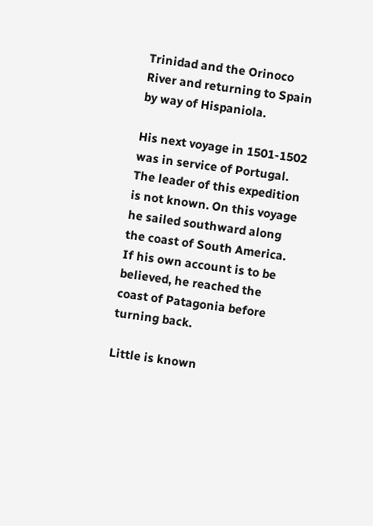Trinidad and the Orinoco River and returning to Spain by way of Hispaniola.

His next voyage in 1501-1502 was in service of Portugal. The leader of this expedition is not known. On this voyage he sailed southward along the coast of South America. If his own account is to be believed, he reached the coast of Patagonia before turning back.

Little is known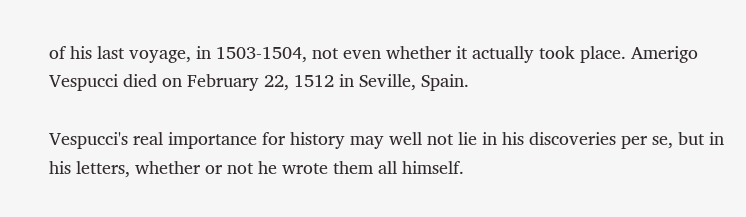of his last voyage, in 1503-1504, not even whether it actually took place. Amerigo Vespucci died on February 22, 1512 in Seville, Spain.

Vespucci's real importance for history may well not lie in his discoveries per se, but in his letters, whether or not he wrote them all himself.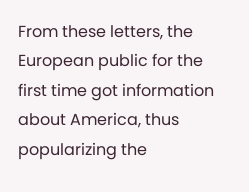From these letters, the European public for the first time got information about America, thus popularizing the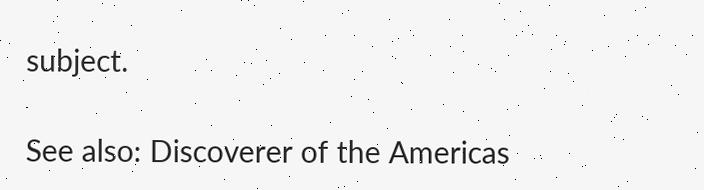subject.

See also: Discoverer of the Americas